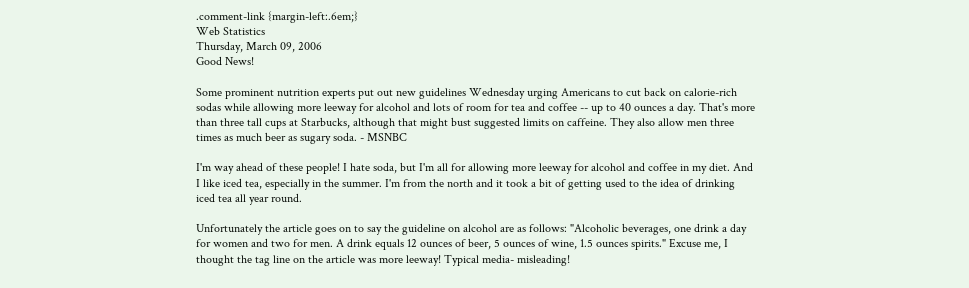.comment-link {margin-left:.6em;}
Web Statistics
Thursday, March 09, 2006
Good News!

Some prominent nutrition experts put out new guidelines Wednesday urging Americans to cut back on calorie-rich sodas while allowing more leeway for alcohol and lots of room for tea and coffee -- up to 40 ounces a day. That's more than three tall cups at Starbucks, although that might bust suggested limits on caffeine. They also allow men three times as much beer as sugary soda. - MSNBC

I'm way ahead of these people! I hate soda, but I'm all for allowing more leeway for alcohol and coffee in my diet. And I like iced tea, especially in the summer. I'm from the north and it took a bit of getting used to the idea of drinking iced tea all year round.

Unfortunately the article goes on to say the guideline on alcohol are as follows: "Alcoholic beverages, one drink a day for women and two for men. A drink equals 12 ounces of beer, 5 ounces of wine, 1.5 ounces spirits." Excuse me, I thought the tag line on the article was more leeway! Typical media- misleading!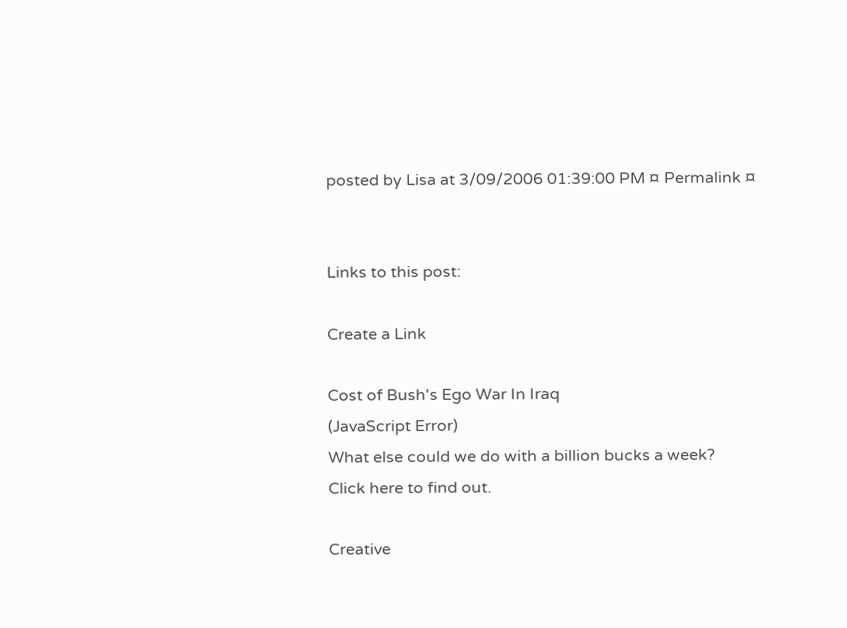posted by Lisa at 3/09/2006 01:39:00 PM ¤ Permalink ¤


Links to this post:

Create a Link

Cost of Bush's Ego War In Iraq
(JavaScript Error)
What else could we do with a billion bucks a week?
Click here to find out.

Creative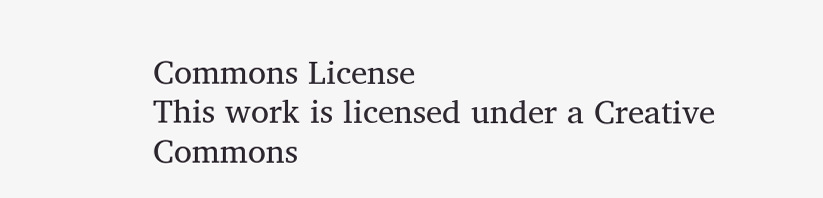Commons License
This work is licensed under a Creative Commons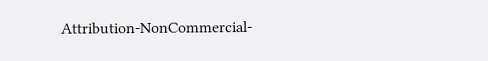Attribution-NonCommercial-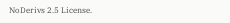NoDerivs 2.5 License.